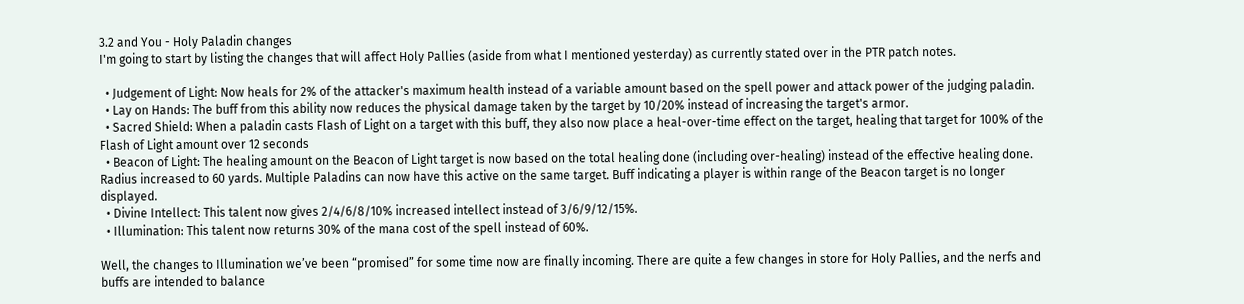3.2 and You - Holy Paladin changes
I'm going to start by listing the changes that will affect Holy Pallies (aside from what I mentioned yesterday) as currently stated over in the PTR patch notes.

  • Judgement of Light: Now heals for 2% of the attacker's maximum health instead of a variable amount based on the spell power and attack power of the judging paladin.
  • Lay on Hands: The buff from this ability now reduces the physical damage taken by the target by 10/20% instead of increasing the target's armor.
  • Sacred Shield: When a paladin casts Flash of Light on a target with this buff, they also now place a heal-over-time effect on the target, healing that target for 100% of the Flash of Light amount over 12 seconds
  • Beacon of Light: The healing amount on the Beacon of Light target is now based on the total healing done (including over-healing) instead of the effective healing done. Radius increased to 60 yards. Multiple Paladins can now have this active on the same target. Buff indicating a player is within range of the Beacon target is no longer displayed.
  • Divine Intellect: This talent now gives 2/4/6/8/10% increased intellect instead of 3/6/9/12/15%.
  • Illumination: This talent now returns 30% of the mana cost of the spell instead of 60%.

Well, the changes to Illumination we’ve been “promised” for some time now are finally incoming. There are quite a few changes in store for Holy Pallies, and the nerfs and buffs are intended to balance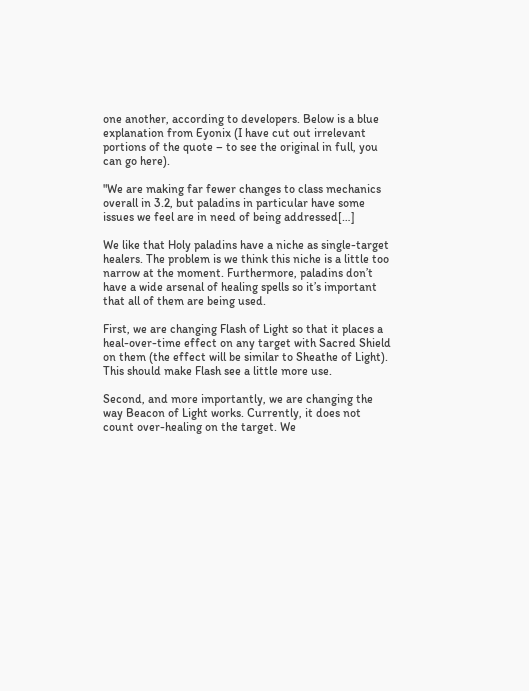one another, according to developers. Below is a blue explanation from Eyonix (I have cut out irrelevant portions of the quote – to see the original in full, you can go here).

"We are making far fewer changes to class mechanics overall in 3.2, but paladins in particular have some issues we feel are in need of being addressed[…]

We like that Holy paladins have a niche as single-target healers. The problem is we think this niche is a little too narrow at the moment. Furthermore, paladins don’t have a wide arsenal of healing spells so it’s important that all of them are being used.

First, we are changing Flash of Light so that it places a heal-over-time effect on any target with Sacred Shield on them (the effect will be similar to Sheathe of Light). This should make Flash see a little more use.

Second, and more importantly, we are changing the way Beacon of Light works. Currently, it does not count over-healing on the target. We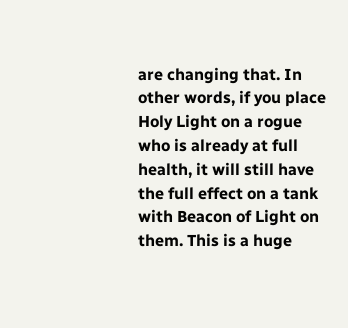are changing that. In other words, if you place Holy Light on a rogue who is already at full health, it will still have the full effect on a tank with Beacon of Light on them. This is a huge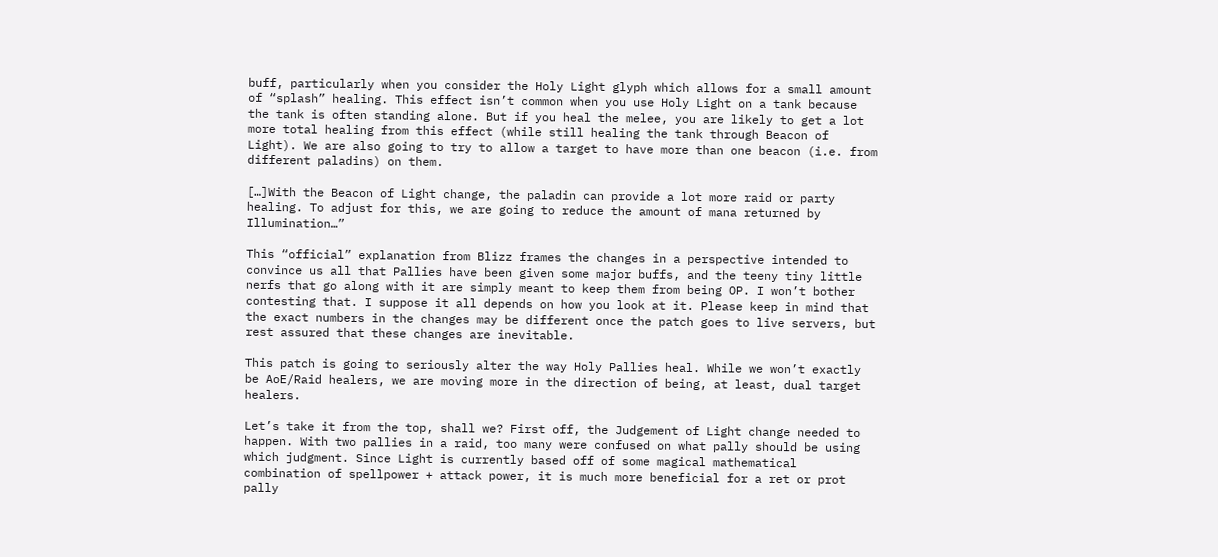buff, particularly when you consider the Holy Light glyph which allows for a small amount of “splash” healing. This effect isn’t common when you use Holy Light on a tank because the tank is often standing alone. But if you heal the melee, you are likely to get a lot more total healing from this effect (while still healing the tank through Beacon of Light). We are also going to try to allow a target to have more than one beacon (i.e. from different paladins) on them.

[…]With the Beacon of Light change, the paladin can provide a lot more raid or party healing. To adjust for this, we are going to reduce the amount of mana returned by Illumination…”

This “official” explanation from Blizz frames the changes in a perspective intended to convince us all that Pallies have been given some major buffs, and the teeny tiny little nerfs that go along with it are simply meant to keep them from being OP. I won’t bother contesting that. I suppose it all depends on how you look at it. Please keep in mind that the exact numbers in the changes may be different once the patch goes to live servers, but rest assured that these changes are inevitable.

This patch is going to seriously alter the way Holy Pallies heal. While we won’t exactly be AoE/Raid healers, we are moving more in the direction of being, at least, dual target healers.

Let’s take it from the top, shall we? First off, the Judgement of Light change needed to happen. With two pallies in a raid, too many were confused on what pally should be using which judgment. Since Light is currently based off of some magical mathematical combination of spellpower + attack power, it is much more beneficial for a ret or prot pally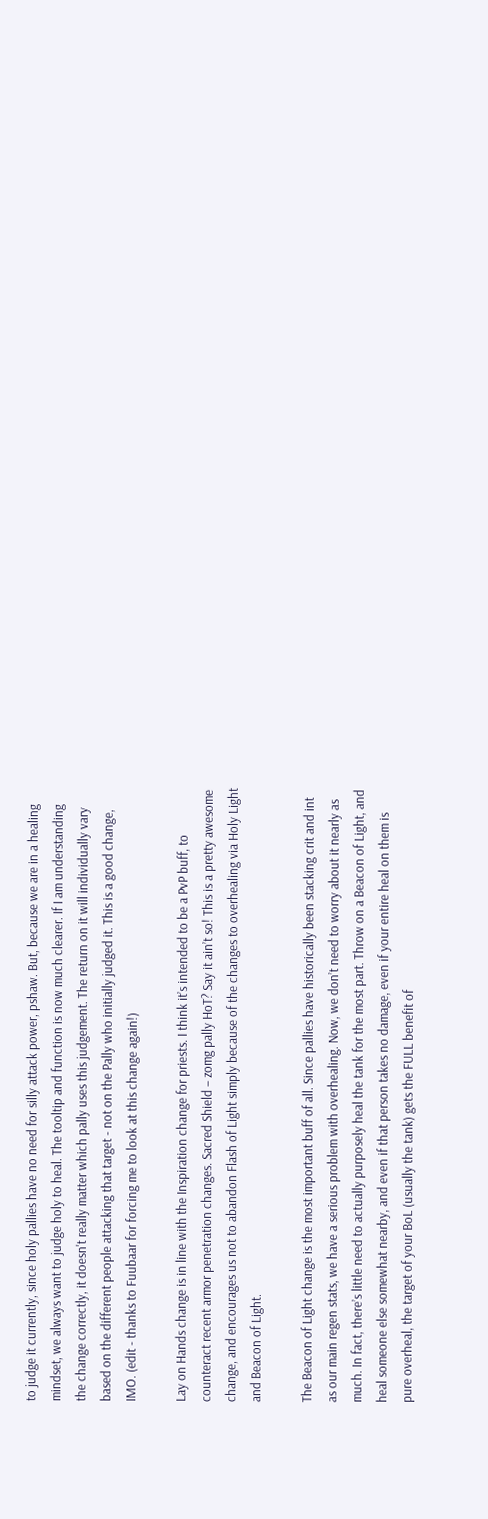to judge it currently, since holy pallies have no need for silly attack power, pshaw. But, because we are in a healing mindset, we always want to judge holy to heal. The tooltip and function is now much clearer. If I am understanding the change correctly, it doesn't really matter which pally uses this judgement. The return on it will individually vary based on the different people attacking that target - not on the Pally who initially judged it. This is a good change, IMO. (edit - thanks to Fuubaar for forcing me to look at this change again!)

Lay on Hands change is in line with the Inspiration change for priests. I think it’s intended to be a PvP buff, to counteract recent armor penetration changes. Sacred Shield – zomg pally HoT? Say it ain’t so! This is a pretty awesome change, and encourages us not to abandon Flash of Light simply because of the changes to overhealing via Holy Light and Beacon of Light.

The Beacon of Light change is the most important buff of all. Since pallies have historically been stacking crit and int as our main regen stats, we have a serious problem with overhealing. Now, we don’t need to worry about it nearly as much. In fact, there’s little need to actually purposely heal the tank for the most part. Throw on a Beacon of Light, and heal someone else somewhat nearby, and even if that person takes no damage, even if your entire heal on them is pure overheal, the target of your BoL (usually the tank) gets the FULL benefit of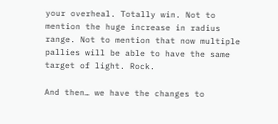your overheal. Totally win. Not to mention the huge increase in radius range. Not to mention that now multiple pallies will be able to have the same target of light. Rock.

And then… we have the changes to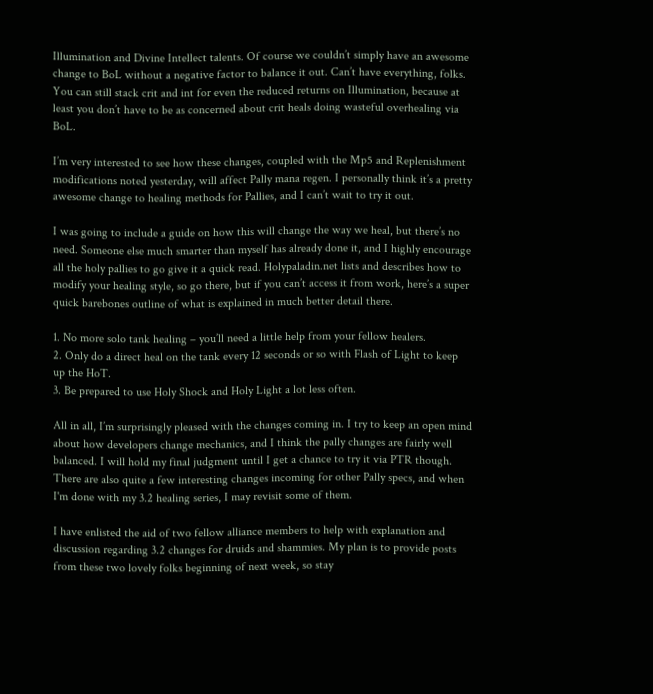Illumination and Divine Intellect talents. Of course we couldn’t simply have an awesome change to BoL without a negative factor to balance it out. Can’t have everything, folks. You can still stack crit and int for even the reduced returns on Illumination, because at least you don’t have to be as concerned about crit heals doing wasteful overhealing via BoL.

I’m very interested to see how these changes, coupled with the Mp5 and Replenishment modifications noted yesterday, will affect Pally mana regen. I personally think it’s a pretty awesome change to healing methods for Pallies, and I can’t wait to try it out.

I was going to include a guide on how this will change the way we heal, but there’s no need. Someone else much smarter than myself has already done it, and I highly encourage all the holy pallies to go give it a quick read. Holypaladin.net lists and describes how to modify your healing style, so go there, but if you can’t access it from work, here’s a super quick barebones outline of what is explained in much better detail there.

1. No more solo tank healing – you’ll need a little help from your fellow healers.
2. Only do a direct heal on the tank every 12 seconds or so with Flash of Light to keep up the HoT.
3. Be prepared to use Holy Shock and Holy Light a lot less often.

All in all, I’m surprisingly pleased with the changes coming in. I try to keep an open mind about how developers change mechanics, and I think the pally changes are fairly well balanced. I will hold my final judgment until I get a chance to try it via PTR though. There are also quite a few interesting changes incoming for other Pally specs, and when I'm done with my 3.2 healing series, I may revisit some of them.

I have enlisted the aid of two fellow alliance members to help with explanation and discussion regarding 3.2 changes for druids and shammies. My plan is to provide posts from these two lovely folks beginning of next week, so stay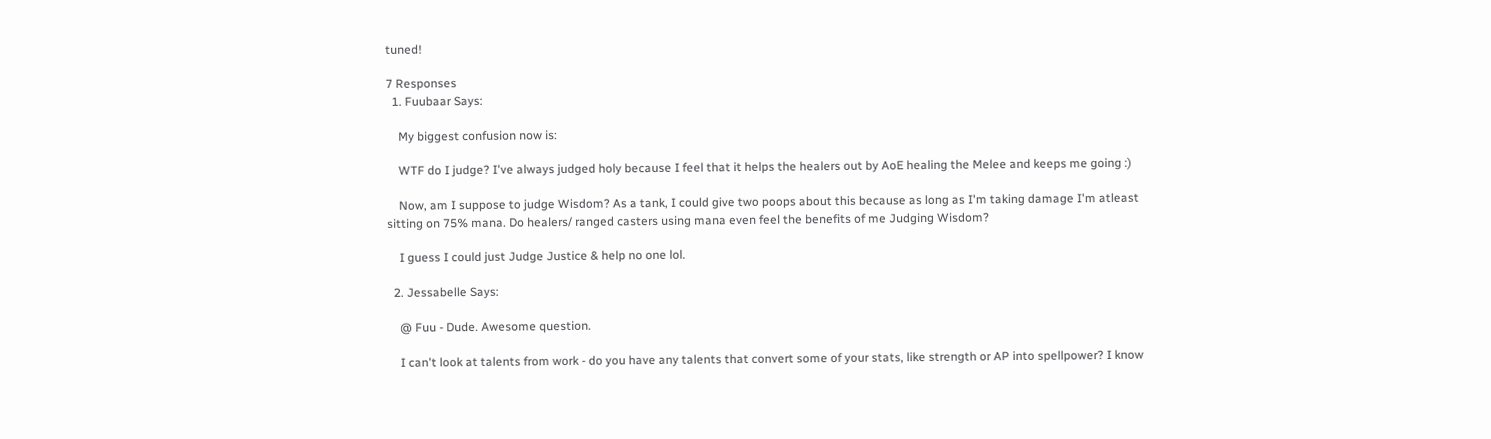tuned!

7 Responses
  1. Fuubaar Says:

    My biggest confusion now is:

    WTF do I judge? I've always judged holy because I feel that it helps the healers out by AoE healing the Melee and keeps me going :)

    Now, am I suppose to judge Wisdom? As a tank, I could give two poops about this because as long as I'm taking damage I'm atleast sitting on 75% mana. Do healers/ ranged casters using mana even feel the benefits of me Judging Wisdom?

    I guess I could just Judge Justice & help no one lol.

  2. Jessabelle Says:

    @ Fuu - Dude. Awesome question.

    I can't look at talents from work - do you have any talents that convert some of your stats, like strength or AP into spellpower? I know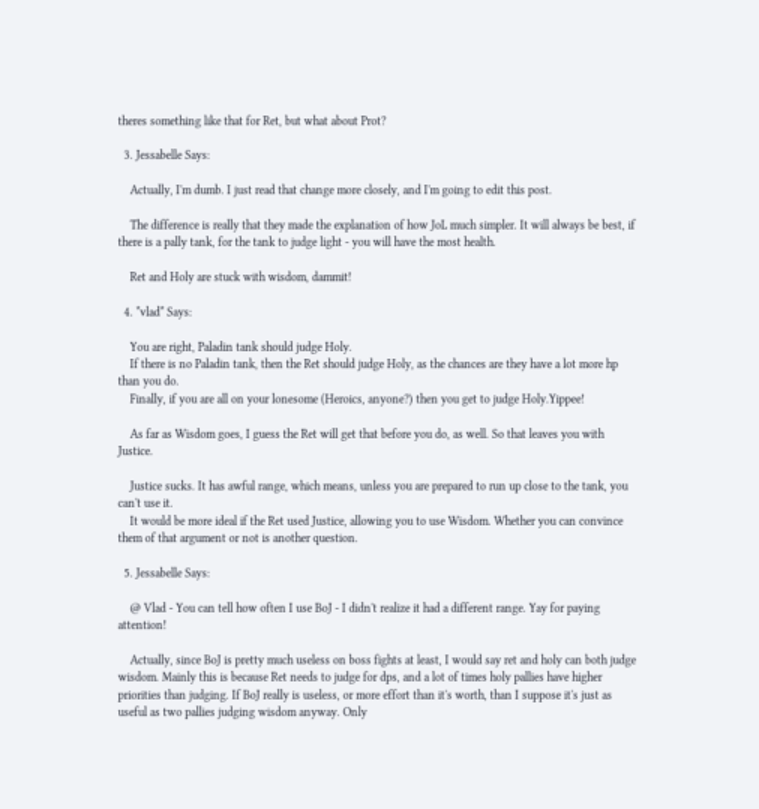theres something like that for Ret, but what about Prot?

  3. Jessabelle Says:

    Actually, I'm dumb. I just read that change more closely, and I'm going to edit this post.

    The difference is really that they made the explanation of how JoL much simpler. It will always be best, if there is a pally tank, for the tank to judge light - you will have the most health.

    Ret and Holy are stuck with wisdom, dammit!

  4. *vlad* Says:

    You are right, Paladin tank should judge Holy.
    If there is no Paladin tank, then the Ret should judge Holy, as the chances are they have a lot more hp than you do.
    Finally, if you are all on your lonesome (Heroics, anyone?) then you get to judge Holy.Yippee!

    As far as Wisdom goes, I guess the Ret will get that before you do, as well. So that leaves you with Justice.

    Justice sucks. It has awful range, which means, unless you are prepared to run up close to the tank, you can't use it.
    It would be more ideal if the Ret used Justice, allowing you to use Wisdom. Whether you can convince them of that argument or not is another question.

  5. Jessabelle Says:

    @ Vlad - You can tell how often I use BoJ - I didn't realize it had a different range. Yay for paying attention!

    Actually, since BoJ is pretty much useless on boss fights at least, I would say ret and holy can both judge wisdom. Mainly this is because Ret needs to judge for dps, and a lot of times holy pallies have higher priorities than judging. If BoJ really is useless, or more effort than it's worth, than I suppose it's just as useful as two pallies judging wisdom anyway. Only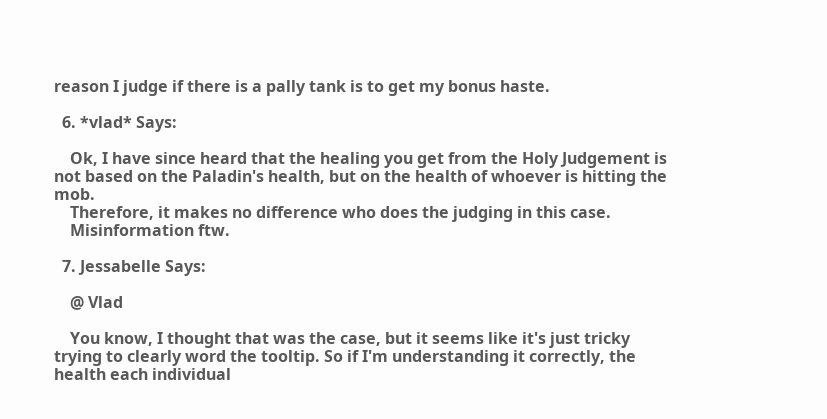reason I judge if there is a pally tank is to get my bonus haste.

  6. *vlad* Says:

    Ok, I have since heard that the healing you get from the Holy Judgement is not based on the Paladin's health, but on the health of whoever is hitting the mob.
    Therefore, it makes no difference who does the judging in this case.
    Misinformation ftw.

  7. Jessabelle Says:

    @ Vlad

    You know, I thought that was the case, but it seems like it's just tricky trying to clearly word the tooltip. So if I'm understanding it correctly, the health each individual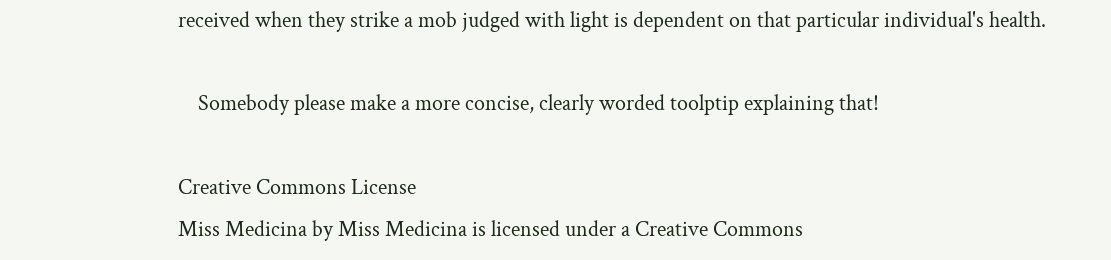received when they strike a mob judged with light is dependent on that particular individual's health.

    Somebody please make a more concise, clearly worded toolptip explaining that!

Creative Commons License
Miss Medicina by Miss Medicina is licensed under a Creative Commons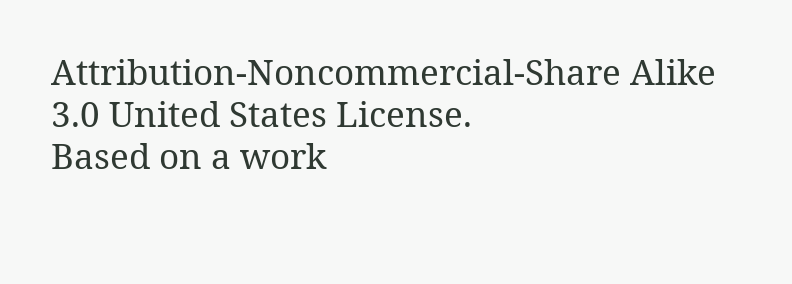Attribution-Noncommercial-Share Alike 3.0 United States License.
Based on a work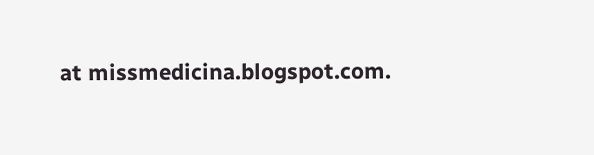at missmedicina.blogspot.com.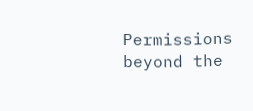Permissions beyond the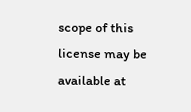scope of this license may be available at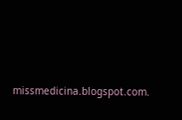missmedicina.blogspot.com.